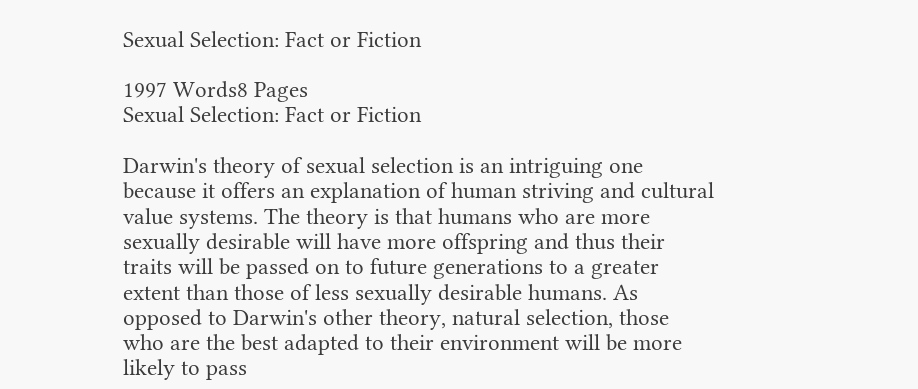Sexual Selection: Fact or Fiction

1997 Words8 Pages
Sexual Selection: Fact or Fiction

Darwin's theory of sexual selection is an intriguing one because it offers an explanation of human striving and cultural value systems. The theory is that humans who are more sexually desirable will have more offspring and thus their traits will be passed on to future generations to a greater extent than those of less sexually desirable humans. As opposed to Darwin's other theory, natural selection, those who are the best adapted to their environment will be more likely to pass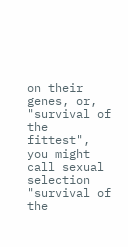on their genes, or, "survival of the fittest", you might call sexual selection "survival of the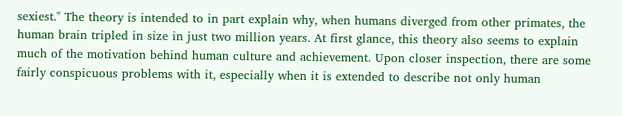sexiest." The theory is intended to in part explain why, when humans diverged from other primates, the human brain tripled in size in just two million years. At first glance, this theory also seems to explain much of the motivation behind human culture and achievement. Upon closer inspection, there are some fairly conspicuous problems with it, especially when it is extended to describe not only human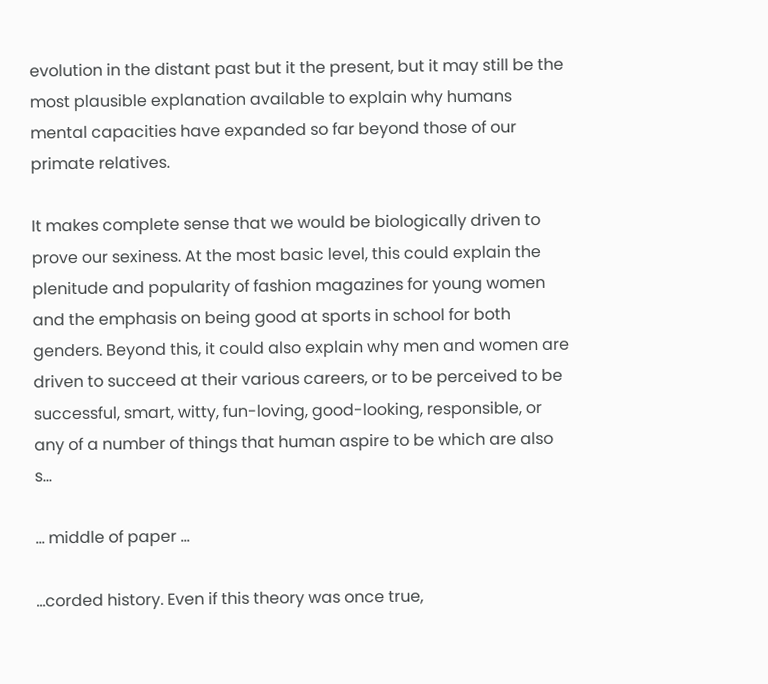evolution in the distant past but it the present, but it may still be the most plausible explanation available to explain why humans mental capacities have expanded so far beyond those of our primate relatives.

It makes complete sense that we would be biologically driven to prove our sexiness. At the most basic level, this could explain the plenitude and popularity of fashion magazines for young women and the emphasis on being good at sports in school for both genders. Beyond this, it could also explain why men and women are driven to succeed at their various careers, or to be perceived to be successful, smart, witty, fun-loving, good-looking, responsible, or any of a number of things that human aspire to be which are also s...

... middle of paper ...

...corded history. Even if this theory was once true,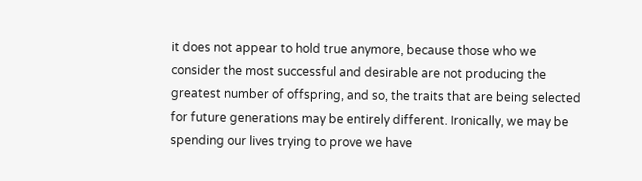it does not appear to hold true anymore, because those who we consider the most successful and desirable are not producing the greatest number of offspring, and so, the traits that are being selected for future generations may be entirely different. Ironically, we may be spending our lives trying to prove we have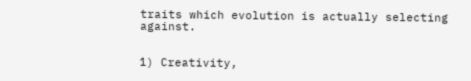traits which evolution is actually selecting against.


1) Creativity,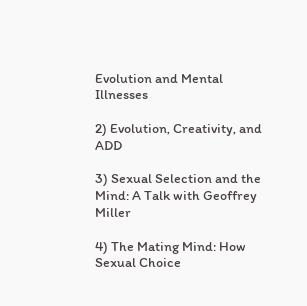Evolution and Mental Illnesses

2) Evolution, Creativity, and ADD

3) Sexual Selection and the Mind: A Talk with Geoffrey Miller

4) The Mating Mind: How Sexual Choice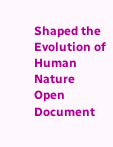Shaped the Evolution of Human Nature
Open Document